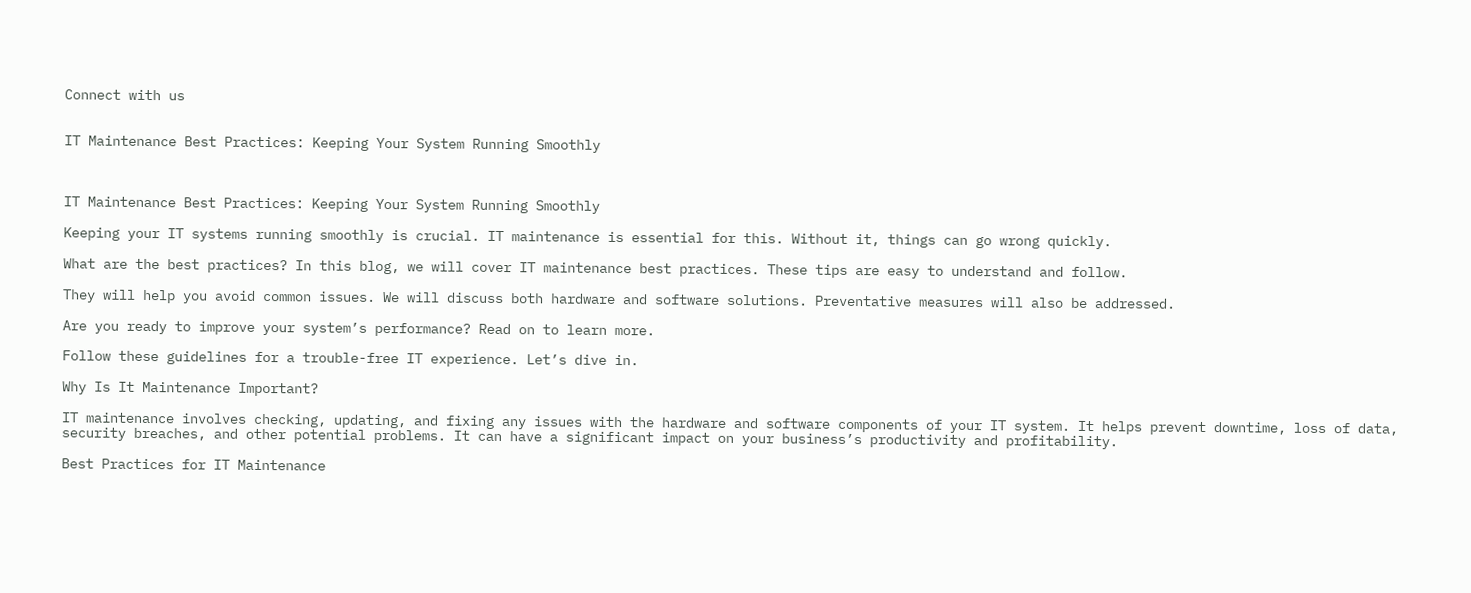Connect with us


IT Maintenance Best Practices: Keeping Your System Running Smoothly



IT Maintenance Best Practices: Keeping Your System Running Smoothly

Keeping your IT systems running smoothly is crucial. IT maintenance is essential for this. Without it, things can go wrong quickly.

What are the best practices? In this blog, we will cover IT maintenance best practices. These tips are easy to understand and follow.

They will help you avoid common issues. We will discuss both hardware and software solutions. Preventative measures will also be addressed.

Are you ready to improve your system’s performance? Read on to learn more.

Follow these guidelines for a trouble-free IT experience. Let’s dive in.

Why Is It Maintenance Important?

IT maintenance involves checking, updating, and fixing any issues with the hardware and software components of your IT system. It helps prevent downtime, loss of data, security breaches, and other potential problems. It can have a significant impact on your business’s productivity and profitability.

Best Practices for IT Maintenance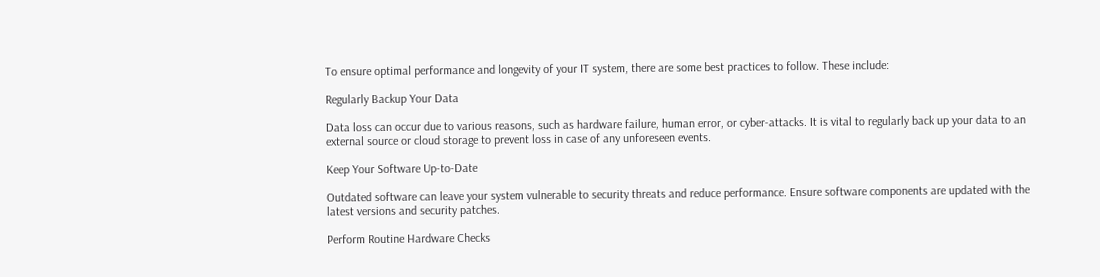To ensure optimal performance and longevity of your IT system, there are some best practices to follow. These include:

Regularly Backup Your Data

Data loss can occur due to various reasons, such as hardware failure, human error, or cyber-attacks. It is vital to regularly back up your data to an external source or cloud storage to prevent loss in case of any unforeseen events.

Keep Your Software Up-to-Date

Outdated software can leave your system vulnerable to security threats and reduce performance. Ensure software components are updated with the latest versions and security patches.

Perform Routine Hardware Checks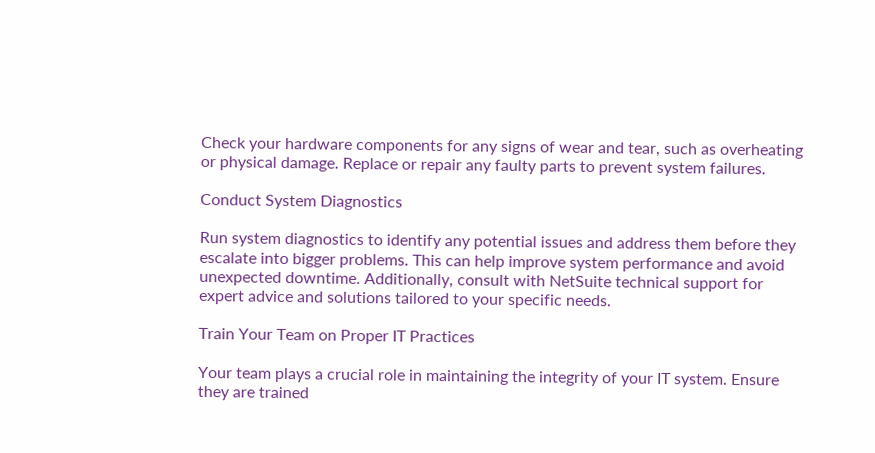Check your hardware components for any signs of wear and tear, such as overheating or physical damage. Replace or repair any faulty parts to prevent system failures.

Conduct System Diagnostics

Run system diagnostics to identify any potential issues and address them before they escalate into bigger problems. This can help improve system performance and avoid unexpected downtime. Additionally, consult with NetSuite technical support for expert advice and solutions tailored to your specific needs.

Train Your Team on Proper IT Practices

Your team plays a crucial role in maintaining the integrity of your IT system. Ensure they are trained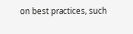on best practices, such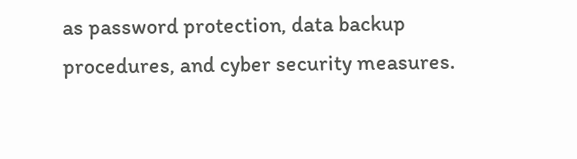as password protection, data backup procedures, and cyber security measures.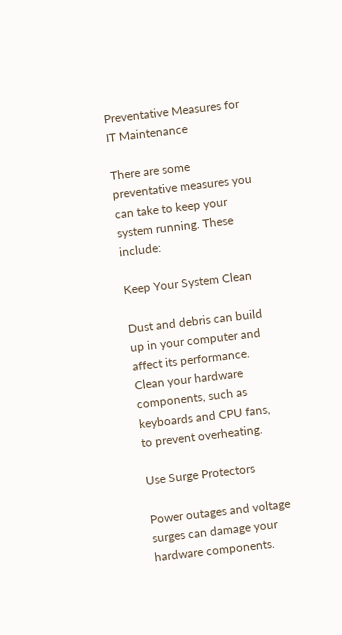Preventative Measures for IT Maintenance

There are some preventative measures you can take to keep your system running. These include:

Keep Your System Clean

Dust and debris can build up in your computer and affect its performance. Clean your hardware components, such as keyboards and CPU fans, to prevent overheating.

Use Surge Protectors

Power outages and voltage surges can damage your hardware components.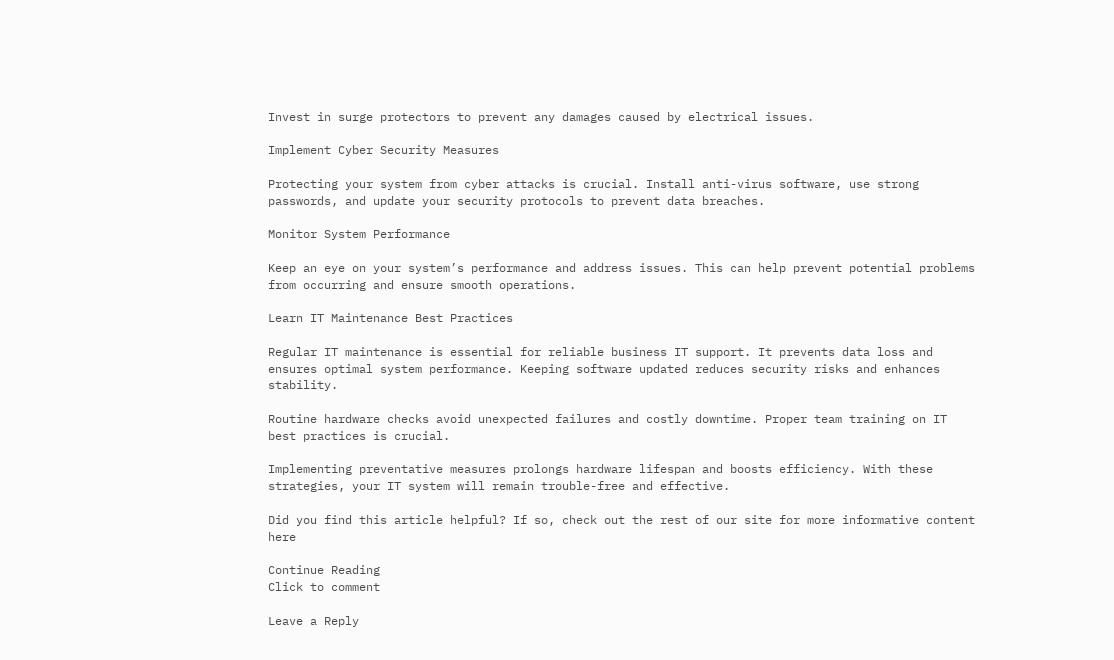Invest in surge protectors to prevent any damages caused by electrical issues.

Implement Cyber Security Measures

Protecting your system from cyber attacks is crucial. Install anti-virus software, use strong passwords, and update your security protocols to prevent data breaches.

Monitor System Performance

Keep an eye on your system’s performance and address issues. This can help prevent potential problems from occurring and ensure smooth operations.

Learn IT Maintenance Best Practices

Regular IT maintenance is essential for reliable business IT support. It prevents data loss and ensures optimal system performance. Keeping software updated reduces security risks and enhances stability.

Routine hardware checks avoid unexpected failures and costly downtime. Proper team training on IT best practices is crucial.

Implementing preventative measures prolongs hardware lifespan and boosts efficiency. With these strategies, your IT system will remain trouble-free and effective.

Did you find this article helpful? If so, check out the rest of our site for more informative content here

Continue Reading
Click to comment

Leave a Reply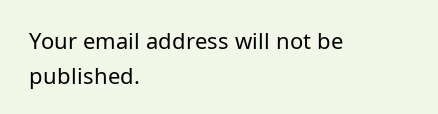Your email address will not be published.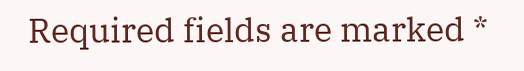Required fields are marked *